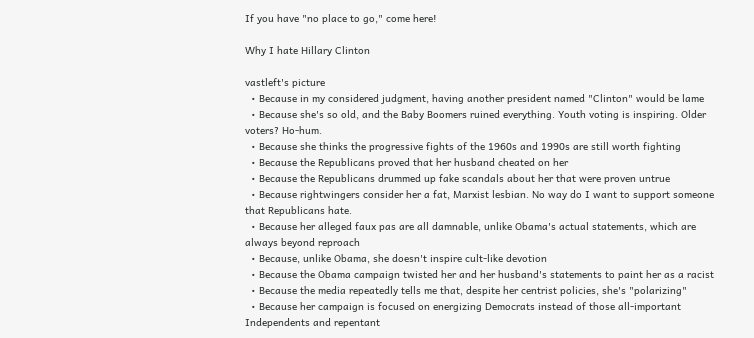If you have "no place to go," come here!

Why I hate Hillary Clinton

vastleft's picture
  • Because in my considered judgment, having another president named "Clinton" would be lame
  • Because she's so old, and the Baby Boomers ruined everything. Youth voting is inspiring. Older voters? Ho-hum.
  • Because she thinks the progressive fights of the 1960s and 1990s are still worth fighting
  • Because the Republicans proved that her husband cheated on her
  • Because the Republicans drummed up fake scandals about her that were proven untrue
  • Because rightwingers consider her a fat, Marxist lesbian. No way do I want to support someone that Republicans hate.
  • Because her alleged faux pas are all damnable, unlike Obama's actual statements, which are always beyond reproach
  • Because, unlike Obama, she doesn't inspire cult-like devotion
  • Because the Obama campaign twisted her and her husband's statements to paint her as a racist
  • Because the media repeatedly tells me that, despite her centrist policies, she's "polarizing"
  • Because her campaign is focused on energizing Democrats instead of those all-important Independents and repentant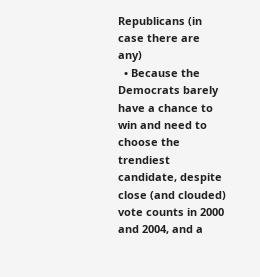Republicans (in case there are any)
  • Because the Democrats barely have a chance to win and need to choose the trendiest candidate, despite close (and clouded) vote counts in 2000 and 2004, and a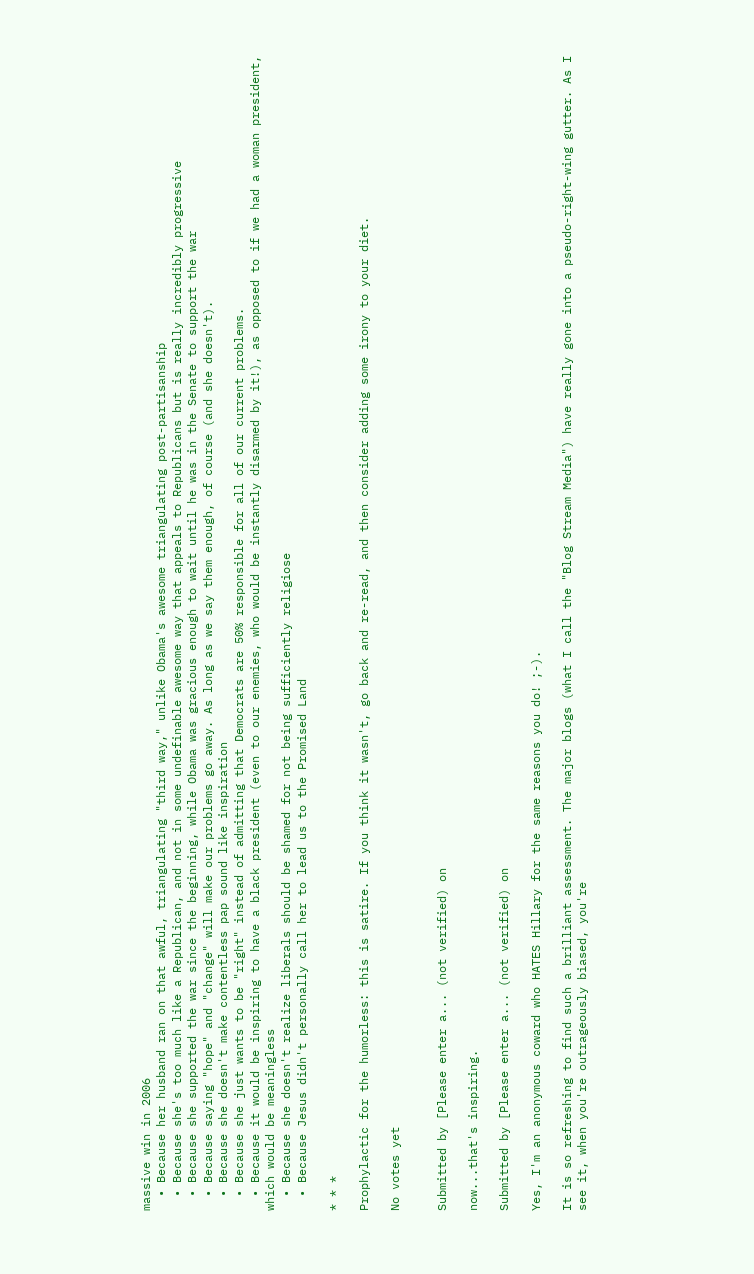massive win in 2006
  • Because her husband ran on that awful, triangulating "third way," unlike Obama's awesome triangulating post-partisanship
  • Because she's too much like a Republican, and not in some undefinable awesome way that appeals to Republicans but is really incredibly progressive
  • Because she supported the war since the beginning, while Obama was gracious enough to wait until he was in the Senate to support the war
  • Because saying "hope" and "change" will make our problems go away. As long as we say them enough, of course (and she doesn't).
  • Because she doesn't make contentless pap sound like inspiration
  • Because she just wants to be "right" instead of admitting that Democrats are 50% responsible for all of our current problems.
  • Because it would be inspiring to have a black president (even to our enemies, who would be instantly disarmed by it!), as opposed to if we had a woman president, which would be meaningless
  • Because she doesn't realize liberals should be shamed for not being sufficiently religiose
  • Because Jesus didn't personally call her to lead us to the Promised Land

* * *

Prophylactic for the humorless: this is satire. If you think it wasn't, go back and re-read, and then consider adding some irony to your diet.

No votes yet


Submitted by [Please enter a... (not verified) on

now...that's inspiring.

Submitted by [Please enter a... (not verified) on

Yes, I'm an anonymous coward who HATES Hillary for the same reasons you do! ;-).

It is so refreshing to find such a brilliant assessment. The major blogs (what I call the "Blog Stream Media") have really gone into a pseudo-right-wing gutter. As I see it, when you're outrageously biased, you're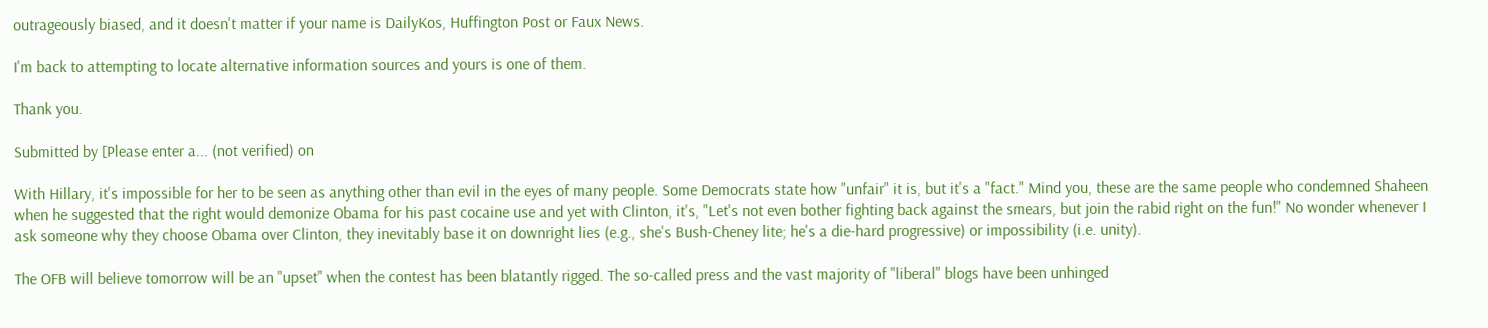outrageously biased, and it doesn't matter if your name is DailyKos, Huffington Post or Faux News.

I'm back to attempting to locate alternative information sources and yours is one of them.

Thank you.

Submitted by [Please enter a... (not verified) on

With Hillary, it's impossible for her to be seen as anything other than evil in the eyes of many people. Some Democrats state how "unfair" it is, but it's a "fact." Mind you, these are the same people who condemned Shaheen when he suggested that the right would demonize Obama for his past cocaine use and yet with Clinton, it's, "Let's not even bother fighting back against the smears, but join the rabid right on the fun!" No wonder whenever I ask someone why they choose Obama over Clinton, they inevitably base it on downright lies (e.g., she's Bush-Cheney lite; he's a die-hard progressive) or impossibility (i.e. unity).

The OFB will believe tomorrow will be an "upset" when the contest has been blatantly rigged. The so-called press and the vast majority of "liberal" blogs have been unhinged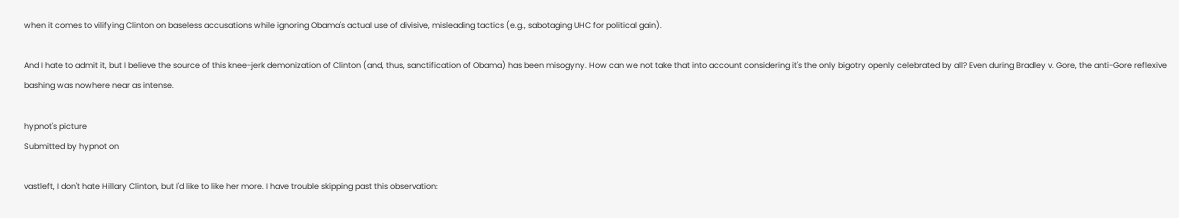when it comes to vilifying Clinton on baseless accusations while ignoring Obama's actual use of divisive, misleading tactics (e.g., sabotaging UHC for political gain).

And I hate to admit it, but I believe the source of this knee-jerk demonization of Clinton (and, thus, sanctification of Obama) has been misogyny. How can we not take that into account considering it's the only bigotry openly celebrated by all? Even during Bradley v. Gore, the anti-Gore reflexive bashing was nowhere near as intense.

hypnot's picture
Submitted by hypnot on

vastleft, I don't hate Hillary Clinton, but I'd like to like her more. I have trouble skipping past this observation: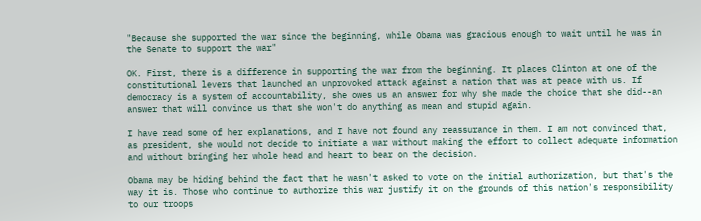"Because she supported the war since the beginning, while Obama was gracious enough to wait until he was in the Senate to support the war"

OK. First, there is a difference in supporting the war from the beginning. It places Clinton at one of the constitutional levers that launched an unprovoked attack against a nation that was at peace with us. If democracy is a system of accountability, she owes us an answer for why she made the choice that she did--an answer that will convince us that she won't do anything as mean and stupid again.

I have read some of her explanations, and I have not found any reassurance in them. I am not convinced that, as president, she would not decide to initiate a war without making the effort to collect adequate information and without bringing her whole head and heart to bear on the decision.

Obama may be hiding behind the fact that he wasn't asked to vote on the initial authorization, but that's the way it is. Those who continue to authorize this war justify it on the grounds of this nation's responsibility to our troops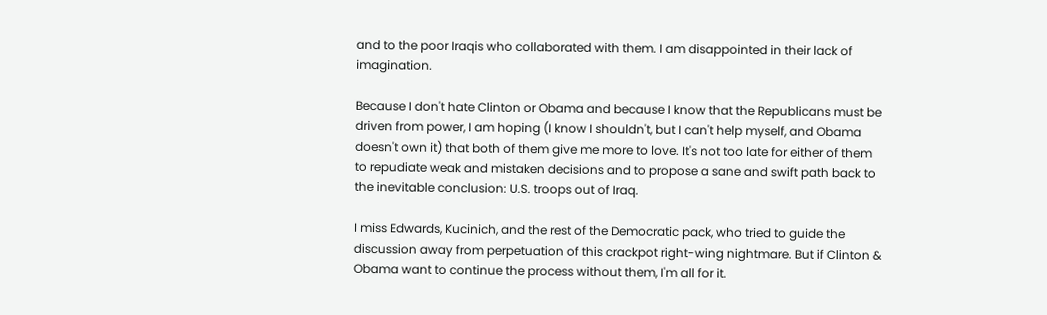and to the poor Iraqis who collaborated with them. I am disappointed in their lack of imagination.

Because I don't hate Clinton or Obama and because I know that the Republicans must be driven from power, I am hoping (I know I shouldn't, but I can't help myself, and Obama doesn't own it) that both of them give me more to love. It's not too late for either of them to repudiate weak and mistaken decisions and to propose a sane and swift path back to the inevitable conclusion: U.S. troops out of Iraq.

I miss Edwards, Kucinich, and the rest of the Democratic pack, who tried to guide the discussion away from perpetuation of this crackpot right-wing nightmare. But if Clinton & Obama want to continue the process without them, I'm all for it.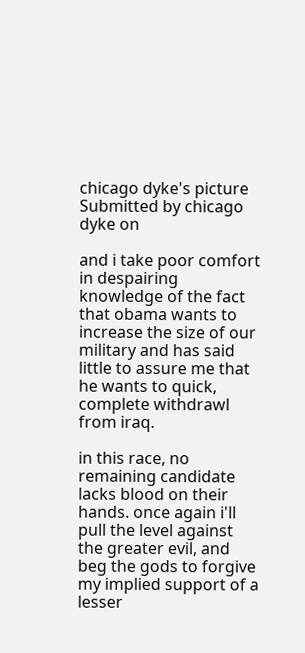chicago dyke's picture
Submitted by chicago dyke on

and i take poor comfort in despairing knowledge of the fact that obama wants to increase the size of our military and has said little to assure me that he wants to quick, complete withdrawl from iraq.

in this race, no remaining candidate lacks blood on their hands. once again i'll pull the level against the greater evil, and beg the gods to forgive my implied support of a lesser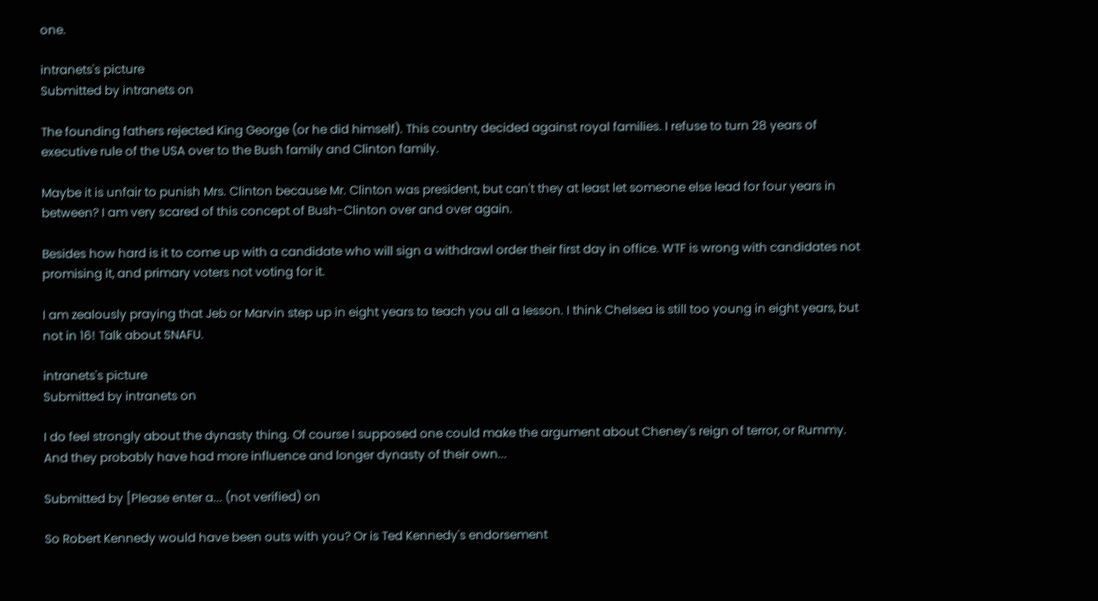one.

intranets's picture
Submitted by intranets on

The founding fathers rejected King George (or he did himself). This country decided against royal families. I refuse to turn 28 years of executive rule of the USA over to the Bush family and Clinton family.

Maybe it is unfair to punish Mrs. Clinton because Mr. Clinton was president, but can't they at least let someone else lead for four years in between? I am very scared of this concept of Bush-Clinton over and over again.

Besides how hard is it to come up with a candidate who will sign a withdrawl order their first day in office. WTF is wrong with candidates not promising it, and primary voters not voting for it.

I am zealously praying that Jeb or Marvin step up in eight years to teach you all a lesson. I think Chelsea is still too young in eight years, but not in 16! Talk about SNAFU.

intranets's picture
Submitted by intranets on

I do feel strongly about the dynasty thing. Of course I supposed one could make the argument about Cheney's reign of terror, or Rummy. And they probably have had more influence and longer dynasty of their own...

Submitted by [Please enter a... (not verified) on

So Robert Kennedy would have been outs with you? Or is Ted Kennedy's endorsement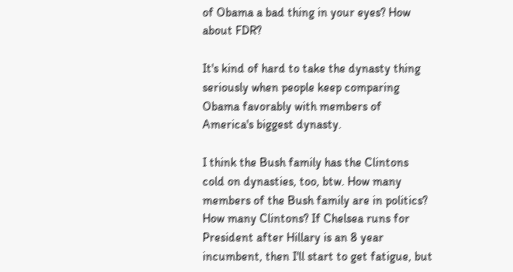of Obama a bad thing in your eyes? How about FDR?

It's kind of hard to take the dynasty thing seriously when people keep comparing Obama favorably with members of America's biggest dynasty.

I think the Bush family has the Clintons cold on dynasties, too, btw. How many members of the Bush family are in politics? How many Clintons? If Chelsea runs for President after Hillary is an 8 year incumbent, then I'll start to get fatigue, but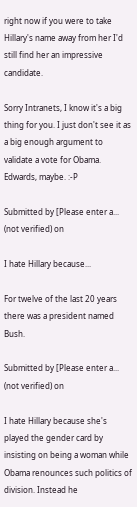right now if you were to take Hillary's name away from her I'd still find her an impressive candidate.

Sorry Intranets, I know it's a big thing for you. I just don't see it as a big enough argument to validate a vote for Obama. Edwards, maybe. :-P

Submitted by [Please enter a... (not verified) on

I hate Hillary because...

For twelve of the last 20 years there was a president named Bush.

Submitted by [Please enter a... (not verified) on

I hate Hillary because she's played the gender card by insisting on being a woman while Obama renounces such politics of division. Instead he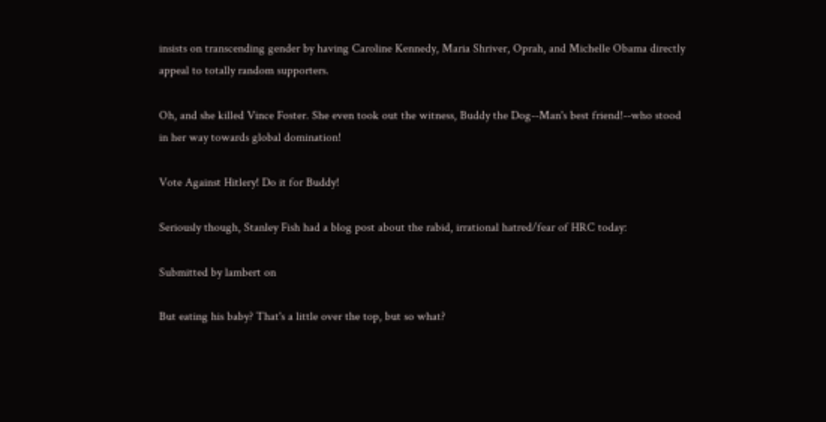insists on transcending gender by having Caroline Kennedy, Maria Shriver, Oprah, and Michelle Obama directly appeal to totally random supporters.

Oh, and she killed Vince Foster. She even took out the witness, Buddy the Dog--Man's best friend!--who stood in her way towards global domination!

Vote Against Hitlery! Do it for Buddy!

Seriously though, Stanley Fish had a blog post about the rabid, irrational hatred/fear of HRC today:

Submitted by lambert on

But eating his baby? That's a little over the top, but so what?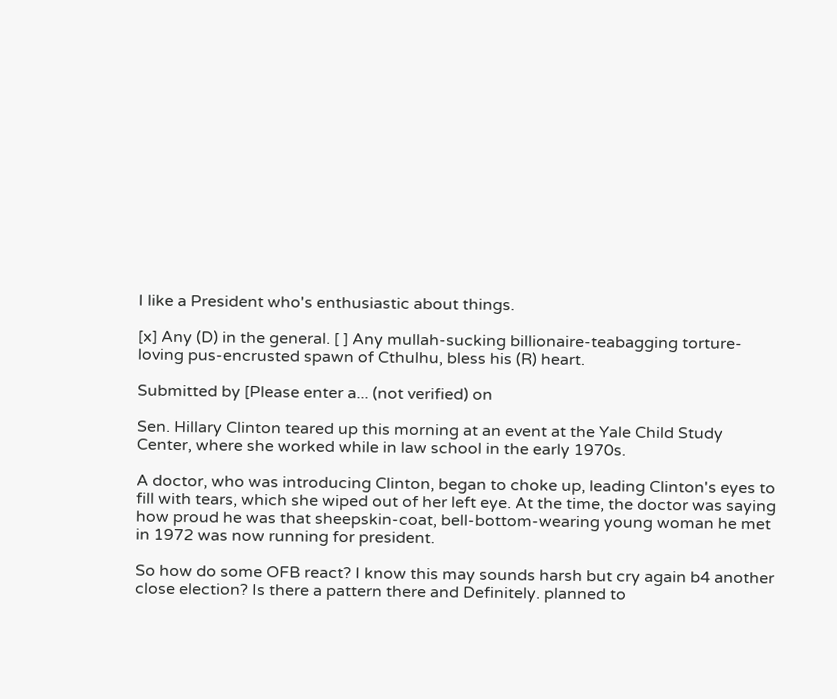I like a President who's enthusiastic about things.

[x] Any (D) in the general. [ ] Any mullah-sucking billionaire-teabagging torture-loving pus-encrusted spawn of Cthulhu, bless his (R) heart.

Submitted by [Please enter a... (not verified) on

Sen. Hillary Clinton teared up this morning at an event at the Yale Child Study Center, where she worked while in law school in the early 1970s.

A doctor, who was introducing Clinton, began to choke up, leading Clinton's eyes to fill with tears, which she wiped out of her left eye. At the time, the doctor was saying how proud he was that sheepskin-coat, bell-bottom-wearing young woman he met in 1972 was now running for president.

So how do some OFB react? I know this may sounds harsh but cry again b4 another close election? Is there a pattern there and Definitely. planned to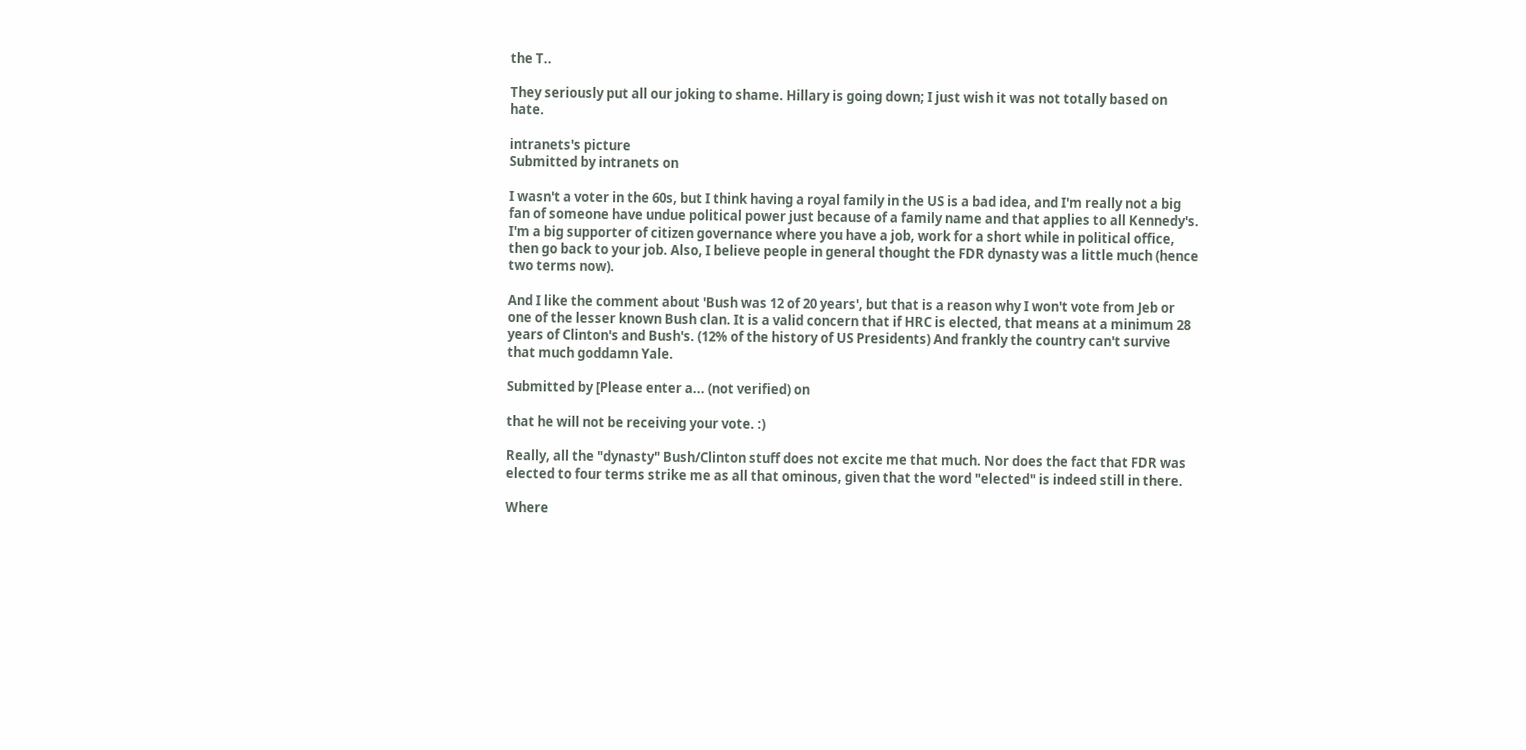the T..

They seriously put all our joking to shame. Hillary is going down; I just wish it was not totally based on hate.

intranets's picture
Submitted by intranets on

I wasn't a voter in the 60s, but I think having a royal family in the US is a bad idea, and I'm really not a big fan of someone have undue political power just because of a family name and that applies to all Kennedy's. I'm a big supporter of citizen governance where you have a job, work for a short while in political office, then go back to your job. Also, I believe people in general thought the FDR dynasty was a little much (hence two terms now).

And I like the comment about 'Bush was 12 of 20 years', but that is a reason why I won't vote from Jeb or one of the lesser known Bush clan. It is a valid concern that if HRC is elected, that means at a minimum 28 years of Clinton's and Bush's. (12% of the history of US Presidents) And frankly the country can't survive that much goddamn Yale.

Submitted by [Please enter a... (not verified) on

that he will not be receiving your vote. :)

Really, all the "dynasty" Bush/Clinton stuff does not excite me that much. Nor does the fact that FDR was elected to four terms strike me as all that ominous, given that the word "elected" is indeed still in there.

Where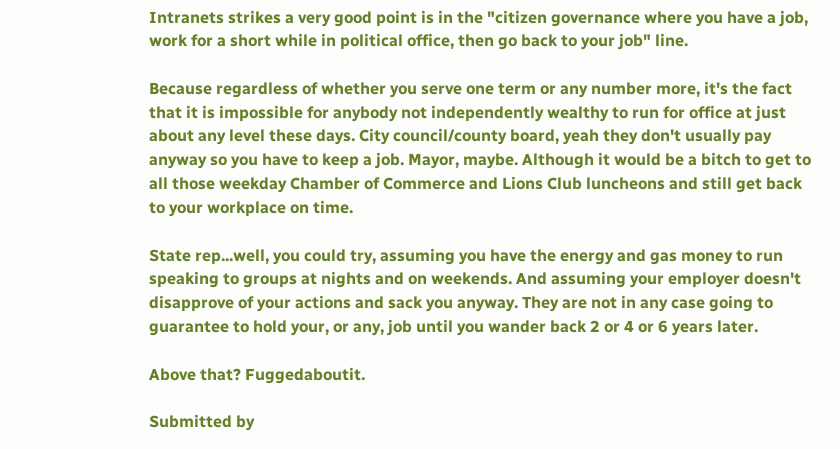Intranets strikes a very good point is in the "citizen governance where you have a job, work for a short while in political office, then go back to your job" line.

Because regardless of whether you serve one term or any number more, it's the fact that it is impossible for anybody not independently wealthy to run for office at just about any level these days. City council/county board, yeah they don't usually pay anyway so you have to keep a job. Mayor, maybe. Although it would be a bitch to get to all those weekday Chamber of Commerce and Lions Club luncheons and still get back to your workplace on time.

State rep...well, you could try, assuming you have the energy and gas money to run speaking to groups at nights and on weekends. And assuming your employer doesn't disapprove of your actions and sack you anyway. They are not in any case going to guarantee to hold your, or any, job until you wander back 2 or 4 or 6 years later.

Above that? Fuggedaboutit.

Submitted by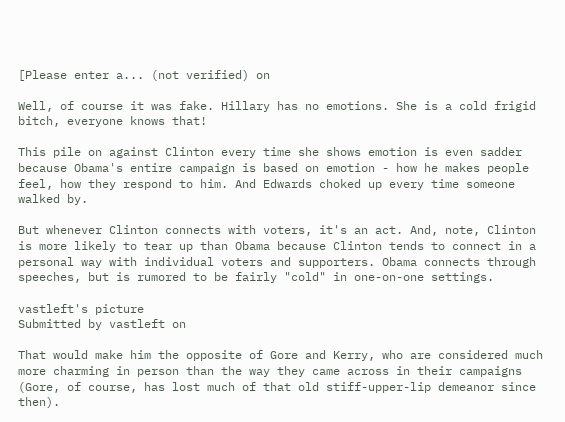[Please enter a... (not verified) on

Well, of course it was fake. Hillary has no emotions. She is a cold frigid bitch, everyone knows that!

This pile on against Clinton every time she shows emotion is even sadder because Obama's entire campaign is based on emotion - how he makes people feel, how they respond to him. And Edwards choked up every time someone walked by.

But whenever Clinton connects with voters, it's an act. And, note, Clinton is more likely to tear up than Obama because Clinton tends to connect in a personal way with individual voters and supporters. Obama connects through speeches, but is rumored to be fairly "cold" in one-on-one settings.

vastleft's picture
Submitted by vastleft on

That would make him the opposite of Gore and Kerry, who are considered much more charming in person than the way they came across in their campaigns (Gore, of course, has lost much of that old stiff-upper-lip demeanor since then).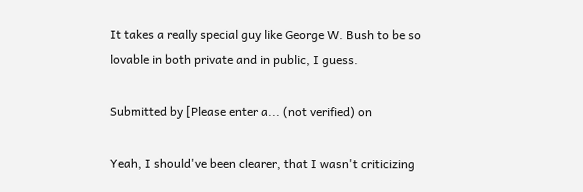It takes a really special guy like George W. Bush to be so lovable in both private and in public, I guess.

Submitted by [Please enter a... (not verified) on

Yeah, I should've been clearer, that I wasn't criticizing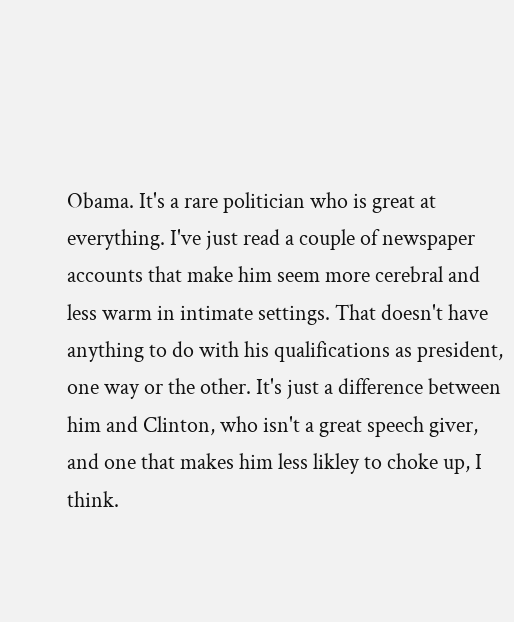Obama. It's a rare politician who is great at everything. I've just read a couple of newspaper accounts that make him seem more cerebral and less warm in intimate settings. That doesn't have anything to do with his qualifications as president, one way or the other. It's just a difference between him and Clinton, who isn't a great speech giver, and one that makes him less likley to choke up, I think.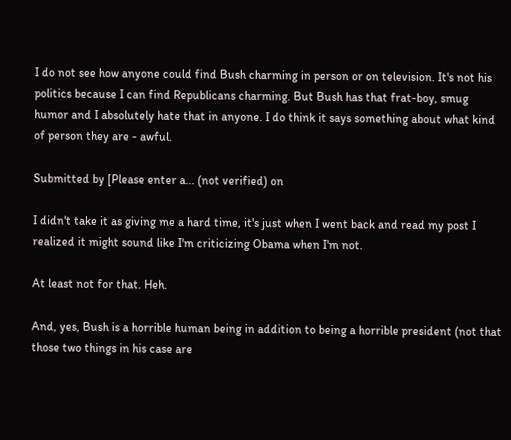I do not see how anyone could find Bush charming in person or on television. It's not his politics because I can find Republicans charming. But Bush has that frat-boy, smug humor and I absolutely hate that in anyone. I do think it says something about what kind of person they are - awful.

Submitted by [Please enter a... (not verified) on

I didn't take it as giving me a hard time, it's just when I went back and read my post I realized it might sound like I'm criticizing Obama when I'm not.

At least not for that. Heh.

And, yes, Bush is a horrible human being in addition to being a horrible president (not that those two things in his case are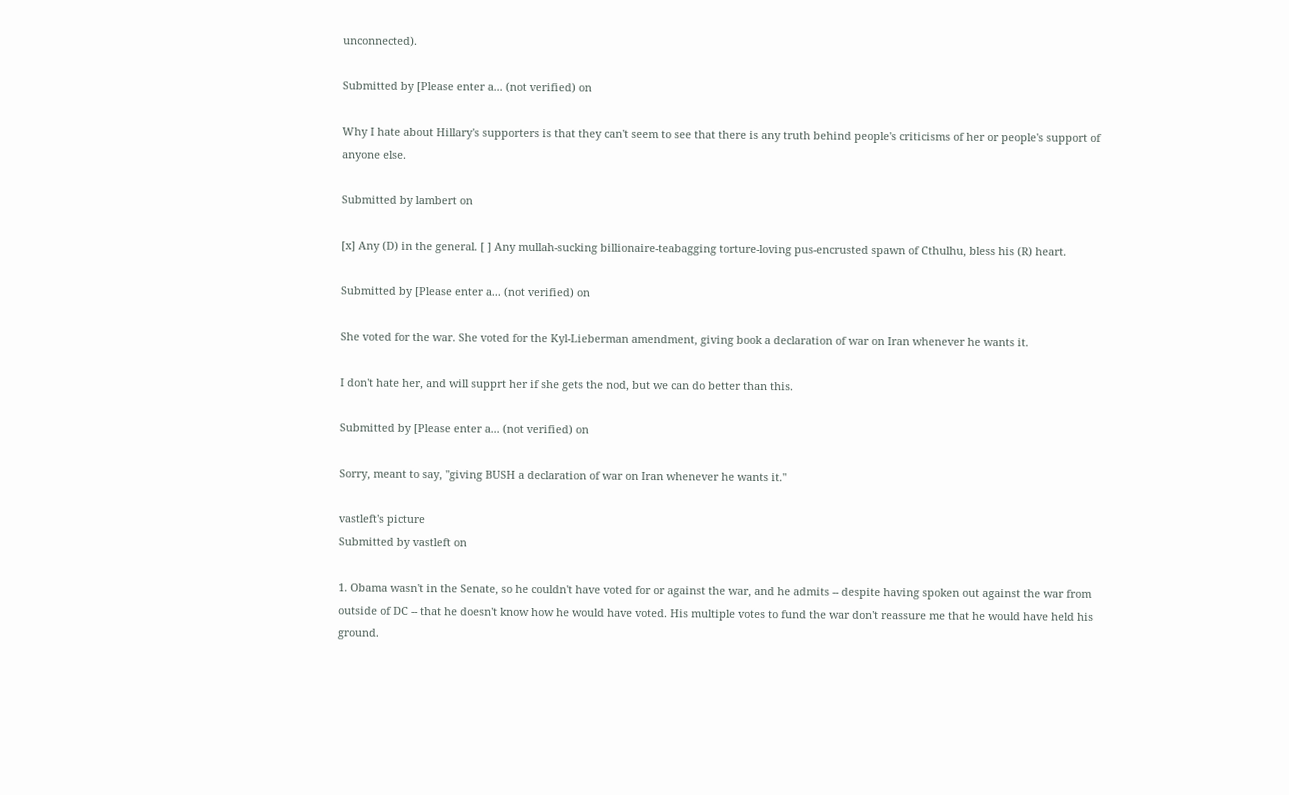unconnected).

Submitted by [Please enter a... (not verified) on

Why I hate about Hillary's supporters is that they can't seem to see that there is any truth behind people's criticisms of her or people's support of anyone else.

Submitted by lambert on

[x] Any (D) in the general. [ ] Any mullah-sucking billionaire-teabagging torture-loving pus-encrusted spawn of Cthulhu, bless his (R) heart.

Submitted by [Please enter a... (not verified) on

She voted for the war. She voted for the Kyl-Lieberman amendment, giving book a declaration of war on Iran whenever he wants it.

I don't hate her, and will supprt her if she gets the nod, but we can do better than this.

Submitted by [Please enter a... (not verified) on

Sorry, meant to say, "giving BUSH a declaration of war on Iran whenever he wants it."

vastleft's picture
Submitted by vastleft on

1. Obama wasn't in the Senate, so he couldn't have voted for or against the war, and he admits -- despite having spoken out against the war from outside of DC -- that he doesn't know how he would have voted. His multiple votes to fund the war don't reassure me that he would have held his ground.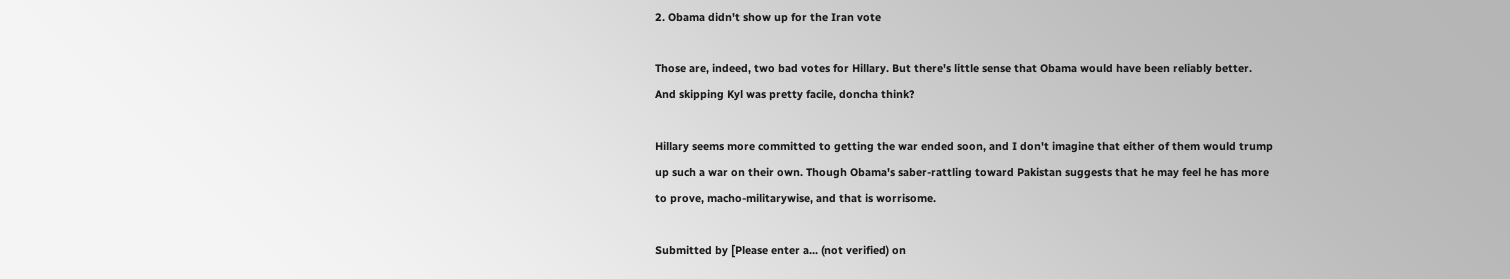2. Obama didn't show up for the Iran vote

Those are, indeed, two bad votes for Hillary. But there's little sense that Obama would have been reliably better. And skipping Kyl was pretty facile, doncha think?

Hillary seems more committed to getting the war ended soon, and I don't imagine that either of them would trump up such a war on their own. Though Obama's saber-rattling toward Pakistan suggests that he may feel he has more to prove, macho-militarywise, and that is worrisome.

Submitted by [Please enter a... (not verified) on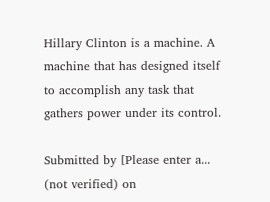Hillary Clinton is a machine. A machine that has designed itself to accomplish any task that gathers power under its control.

Submitted by [Please enter a... (not verified) on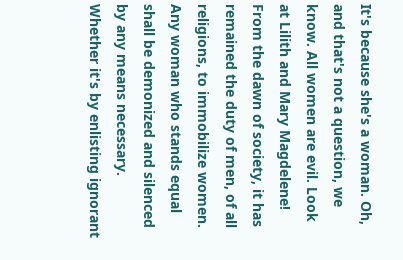It's because she's a woman. Oh, and that's not a question, we know. All women are evil. Look at Lilith and Mary Magdelene! From the dawn of society, it has remained the duty of men, of all religions, to immobilize women. Any woman who stands equal shall be demonized and silenced by any means necessary. Whether it's by enlisting ignorant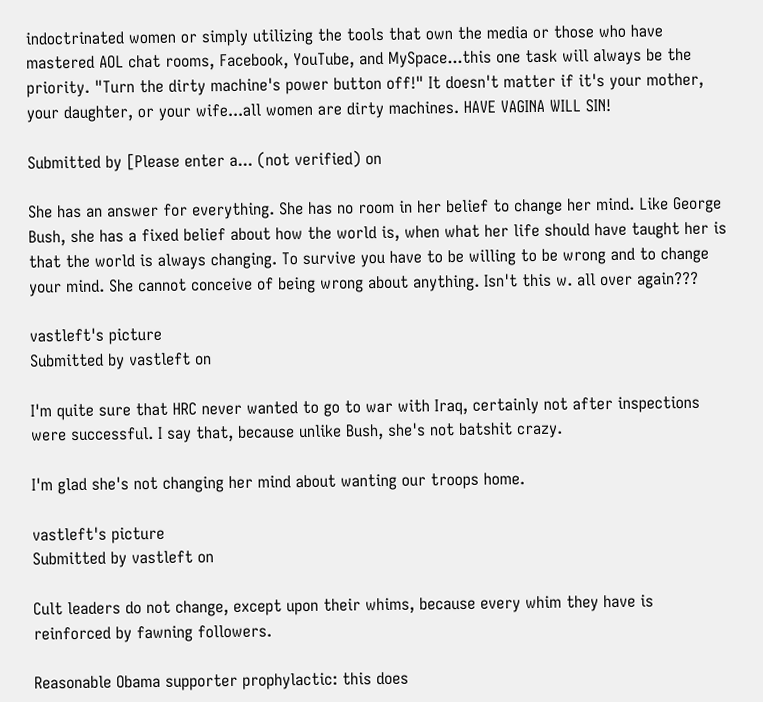indoctrinated women or simply utilizing the tools that own the media or those who have mastered AOL chat rooms, Facebook, YouTube, and MySpace...this one task will always be the priority. "Turn the dirty machine's power button off!" It doesn't matter if it's your mother, your daughter, or your wife...all women are dirty machines. HAVE VAGINA WILL SIN!

Submitted by [Please enter a... (not verified) on

She has an answer for everything. She has no room in her belief to change her mind. Like George Bush, she has a fixed belief about how the world is, when what her life should have taught her is that the world is always changing. To survive you have to be willing to be wrong and to change your mind. She cannot conceive of being wrong about anything. Isn't this w. all over again???

vastleft's picture
Submitted by vastleft on

I'm quite sure that HRC never wanted to go to war with Iraq, certainly not after inspections were successful. I say that, because unlike Bush, she's not batshit crazy.

I'm glad she's not changing her mind about wanting our troops home.

vastleft's picture
Submitted by vastleft on

Cult leaders do not change, except upon their whims, because every whim they have is reinforced by fawning followers.

Reasonable Obama supporter prophylactic: this does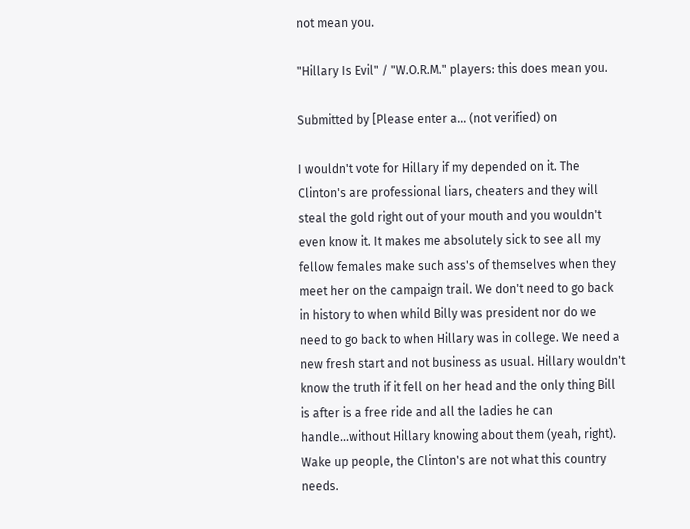not mean you.

"Hillary Is Evil" / "W.O.R.M." players: this does mean you.

Submitted by [Please enter a... (not verified) on

I wouldn't vote for Hillary if my depended on it. The Clinton's are professional liars, cheaters and they will steal the gold right out of your mouth and you wouldn't even know it. It makes me absolutely sick to see all my fellow females make such ass's of themselves when they meet her on the campaign trail. We don't need to go back in history to when whild Billy was president nor do we need to go back to when Hillary was in college. We need a new fresh start and not business as usual. Hillary wouldn't know the truth if it fell on her head and the only thing Bill is after is a free ride and all the ladies he can handle...without Hillary knowing about them (yeah, right). Wake up people, the Clinton's are not what this country needs.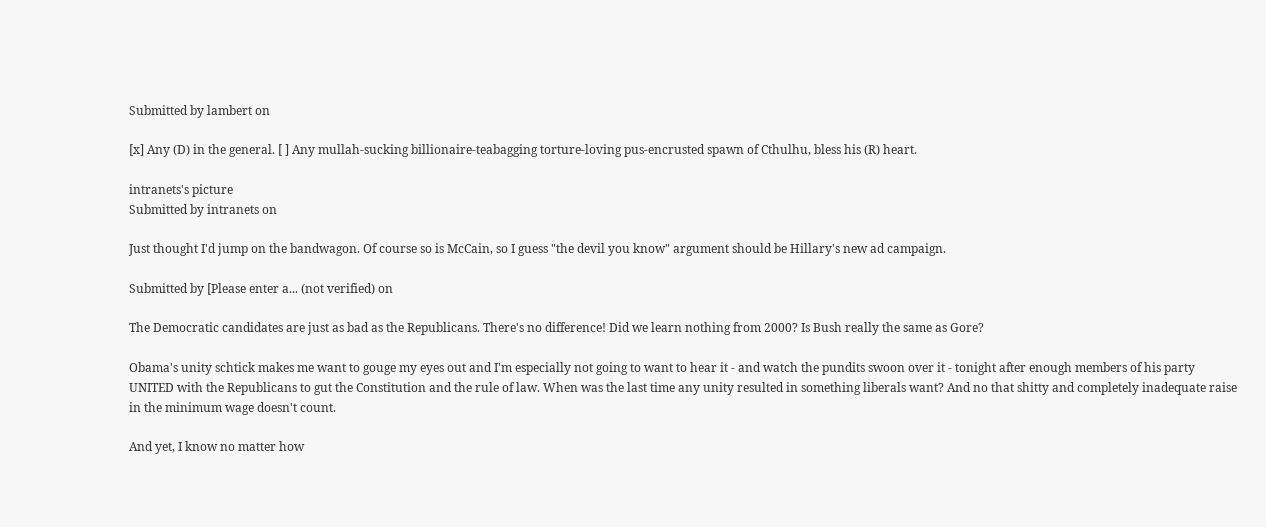Submitted by lambert on

[x] Any (D) in the general. [ ] Any mullah-sucking billionaire-teabagging torture-loving pus-encrusted spawn of Cthulhu, bless his (R) heart.

intranets's picture
Submitted by intranets on

Just thought I'd jump on the bandwagon. Of course so is McCain, so I guess "the devil you know" argument should be Hillary's new ad campaign.

Submitted by [Please enter a... (not verified) on

The Democratic candidates are just as bad as the Republicans. There's no difference! Did we learn nothing from 2000? Is Bush really the same as Gore?

Obama's unity schtick makes me want to gouge my eyes out and I'm especially not going to want to hear it - and watch the pundits swoon over it - tonight after enough members of his party UNITED with the Republicans to gut the Constitution and the rule of law. When was the last time any unity resulted in something liberals want? And no that shitty and completely inadequate raise in the minimum wage doesn't count.

And yet, I know no matter how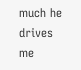much he drives me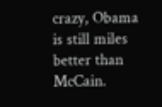crazy, Obama is still miles better than McCain.